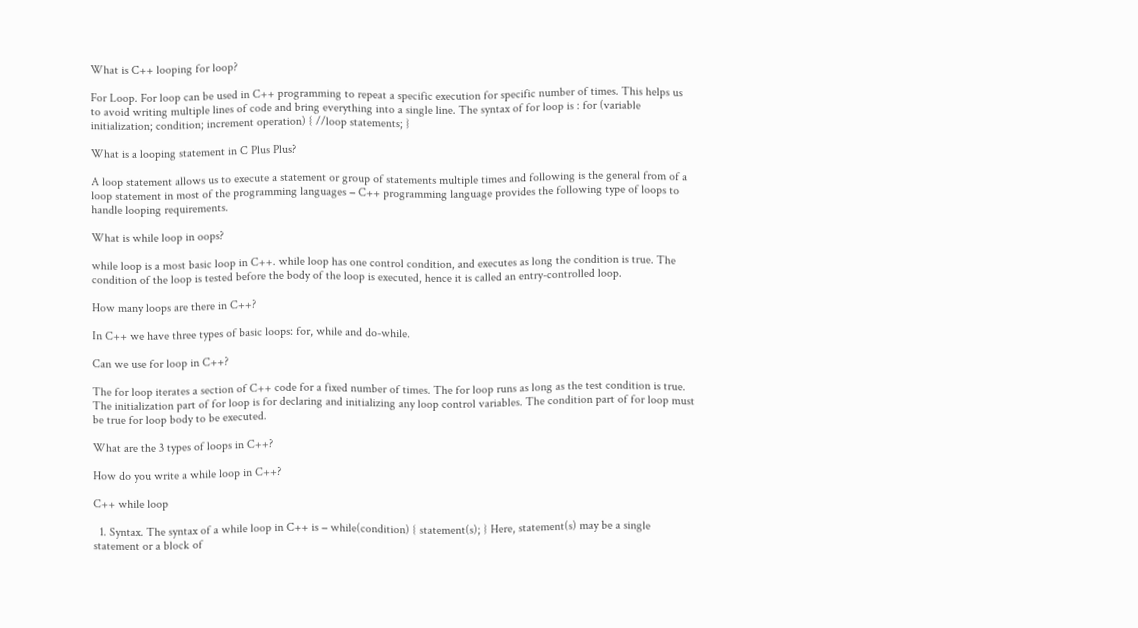What is C++ looping for loop?

For Loop. For loop can be used in C++ programming to repeat a specific execution for specific number of times. This helps us to avoid writing multiple lines of code and bring everything into a single line. The syntax of for loop is : for (variable initialization; condition; increment operation) { //loop statements; }

What is a looping statement in C Plus Plus?

A loop statement allows us to execute a statement or group of statements multiple times and following is the general from of a loop statement in most of the programming languages − C++ programming language provides the following type of loops to handle looping requirements.

What is while loop in oops?

while loop is a most basic loop in C++. while loop has one control condition, and executes as long the condition is true. The condition of the loop is tested before the body of the loop is executed, hence it is called an entry-controlled loop.

How many loops are there in C++?

In C++ we have three types of basic loops: for, while and do-while.

Can we use for loop in C++?

The for loop iterates a section of C++ code for a fixed number of times. The for loop runs as long as the test condition is true. The initialization part of for loop is for declaring and initializing any loop control variables. The condition part of for loop must be true for loop body to be executed.

What are the 3 types of loops in C++?

How do you write a while loop in C++?

C++ while loop

  1. Syntax. The syntax of a while loop in C++ is − while(condition) { statement(s); } Here, statement(s) may be a single statement or a block of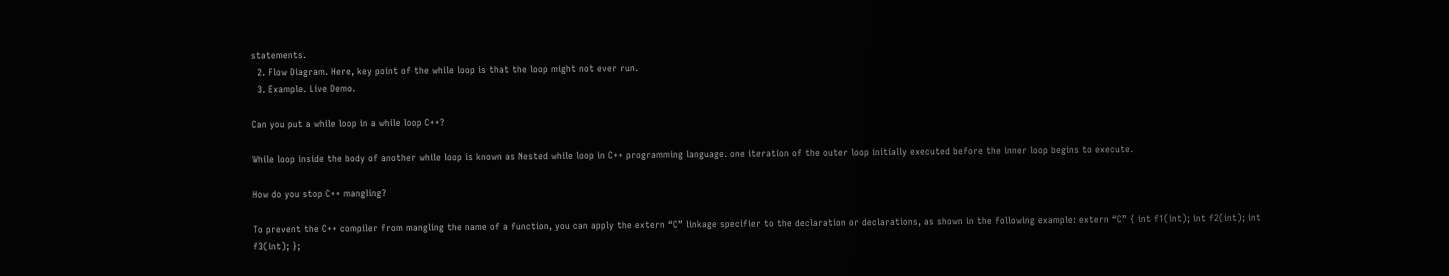statements.
  2. Flow Diagram. Here, key point of the while loop is that the loop might not ever run.
  3. Example. Live Demo.

Can you put a while loop in a while loop C++?

While loop inside the body of another while loop is known as Nested while loop in C++ programming language. one iteration of the outer loop initially executed before the inner loop begins to execute.

How do you stop C++ mangling?

To prevent the C++ compiler from mangling the name of a function, you can apply the extern “C” linkage specifier to the declaration or declarations, as shown in the following example: extern “C” { int f1(int); int f2(int); int f3(int); };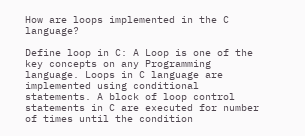How are loops implemented in the C language?

Define loop in C: A Loop is one of the key concepts on any Programming language. Loops in C language are implemented using conditional statements. A block of loop control statements in C are executed for number of times until the condition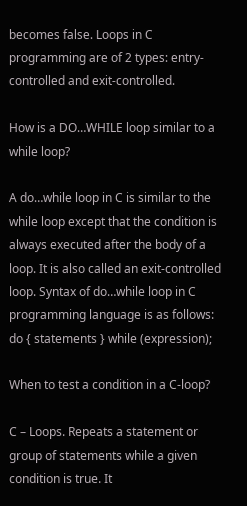becomes false. Loops in C programming are of 2 types: entry-controlled and exit-controlled.

How is a DO…WHILE loop similar to a while loop?

A do…while loop in C is similar to the while loop except that the condition is always executed after the body of a loop. It is also called an exit-controlled loop. Syntax of do…while loop in C programming language is as follows: do { statements } while (expression);

When to test a condition in a C-loop?

C – Loops. Repeats a statement or group of statements while a given condition is true. It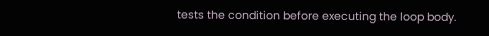tests the condition before executing the loop body.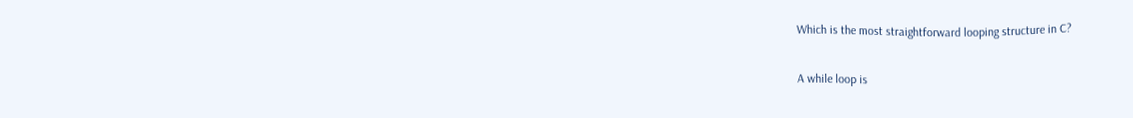Which is the most straightforward looping structure in C?

A while loop is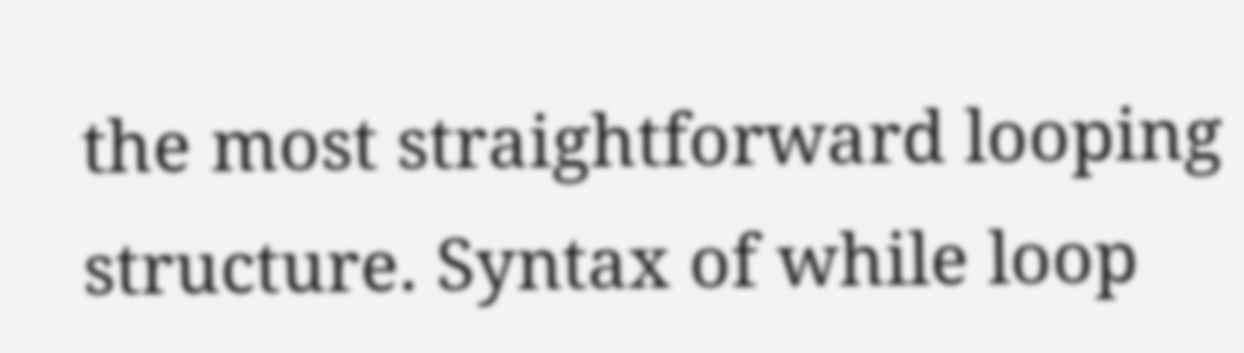the most straightforward looping structure. Syntax of while loop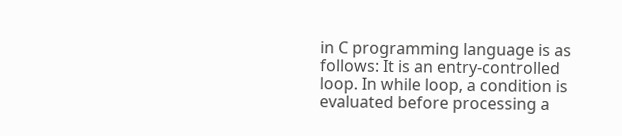in C programming language is as follows: It is an entry-controlled loop. In while loop, a condition is evaluated before processing a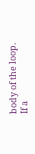body of the loop. If a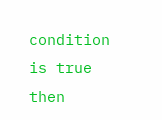condition is true then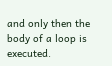and only then the body of a loop is executed.